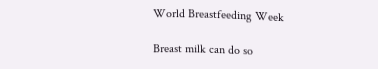World Breastfeeding Week

Breast milk can do so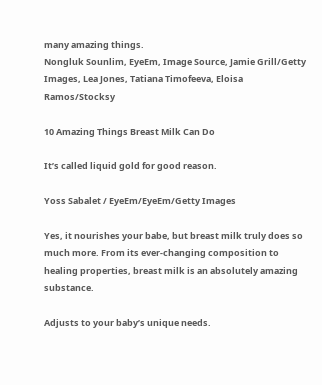many amazing things.
Nongluk Sounlim, EyeEm, Image Source, Jamie Grill/Getty Images, Lea Jones, Tatiana Timofeeva, Eloisa Ramos/Stocksy

10 Amazing Things Breast Milk Can Do

It’s called liquid gold for good reason.

Yoss Sabalet / EyeEm/EyeEm/Getty Images

Yes, it nourishes your babe, but breast milk truly does so much more. From its ever-changing composition to healing properties, breast milk is an absolutely amazing substance.

Adjusts to your baby’s unique needs.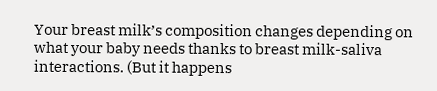Your breast milk’s composition changes depending on what your baby needs thanks to breast milk-saliva interactions. (But it happens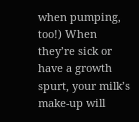when pumping, too!) When they’re sick or have a growth spurt, your milk’s make-up will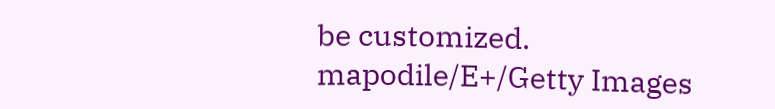be customized.
mapodile/E+/Getty Images